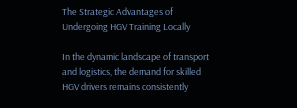The Strategic Advantages of Undergoing HGV Training Locally

In the dynamic landscape of transport and logistics, the demand for skilled HGV drivers remains consistently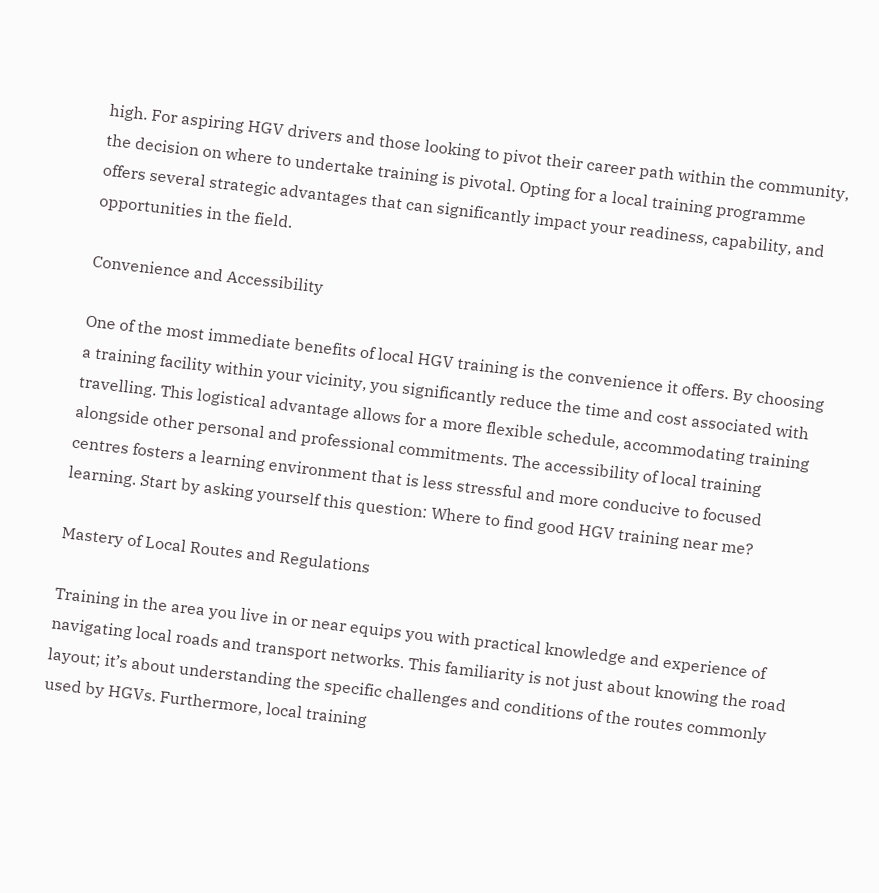high. For aspiring HGV drivers and those looking to pivot their career path within the community, the decision on where to undertake training is pivotal. Opting for a local training programme offers several strategic advantages that can significantly impact your readiness, capability, and opportunities in the field.

Convenience and Accessibility

One of the most immediate benefits of local HGV training is the convenience it offers. By choosing a training facility within your vicinity, you significantly reduce the time and cost associated with travelling. This logistical advantage allows for a more flexible schedule, accommodating training alongside other personal and professional commitments. The accessibility of local training centres fosters a learning environment that is less stressful and more conducive to focused learning. Start by asking yourself this question: Where to find good HGV training near me?

Mastery of Local Routes and Regulations

Training in the area you live in or near equips you with practical knowledge and experience of navigating local roads and transport networks. This familiarity is not just about knowing the road layout; it’s about understanding the specific challenges and conditions of the routes commonly used by HGVs. Furthermore, local training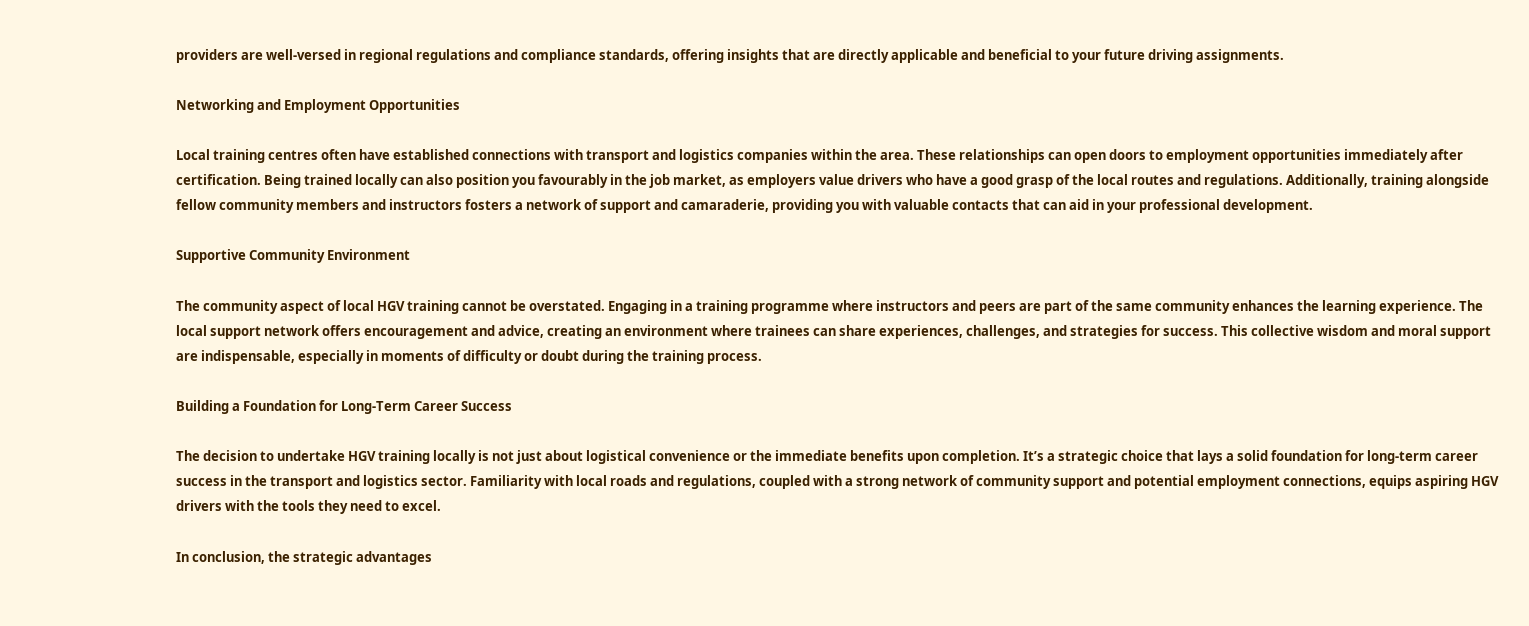providers are well-versed in regional regulations and compliance standards, offering insights that are directly applicable and beneficial to your future driving assignments.

Networking and Employment Opportunities

Local training centres often have established connections with transport and logistics companies within the area. These relationships can open doors to employment opportunities immediately after certification. Being trained locally can also position you favourably in the job market, as employers value drivers who have a good grasp of the local routes and regulations. Additionally, training alongside fellow community members and instructors fosters a network of support and camaraderie, providing you with valuable contacts that can aid in your professional development.

Supportive Community Environment

The community aspect of local HGV training cannot be overstated. Engaging in a training programme where instructors and peers are part of the same community enhances the learning experience. The local support network offers encouragement and advice, creating an environment where trainees can share experiences, challenges, and strategies for success. This collective wisdom and moral support are indispensable, especially in moments of difficulty or doubt during the training process.

Building a Foundation for Long-Term Career Success

The decision to undertake HGV training locally is not just about logistical convenience or the immediate benefits upon completion. It’s a strategic choice that lays a solid foundation for long-term career success in the transport and logistics sector. Familiarity with local roads and regulations, coupled with a strong network of community support and potential employment connections, equips aspiring HGV drivers with the tools they need to excel.

In conclusion, the strategic advantages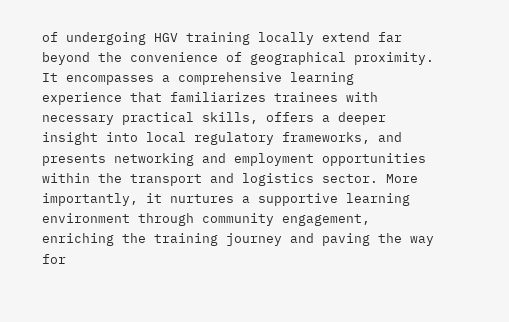of undergoing HGV training locally extend far beyond the convenience of geographical proximity. It encompasses a comprehensive learning experience that familiarizes trainees with necessary practical skills, offers a deeper insight into local regulatory frameworks, and presents networking and employment opportunities within the transport and logistics sector. More importantly, it nurtures a supportive learning environment through community engagement, enriching the training journey and paving the way for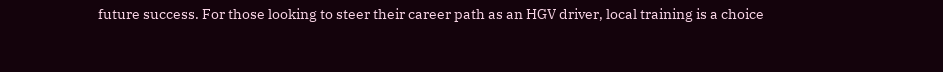future success. For those looking to steer their career path as an HGV driver, local training is a choice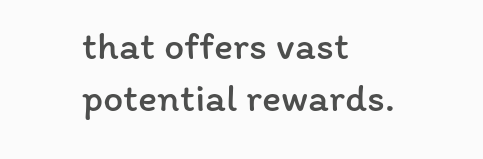that offers vast potential rewards.